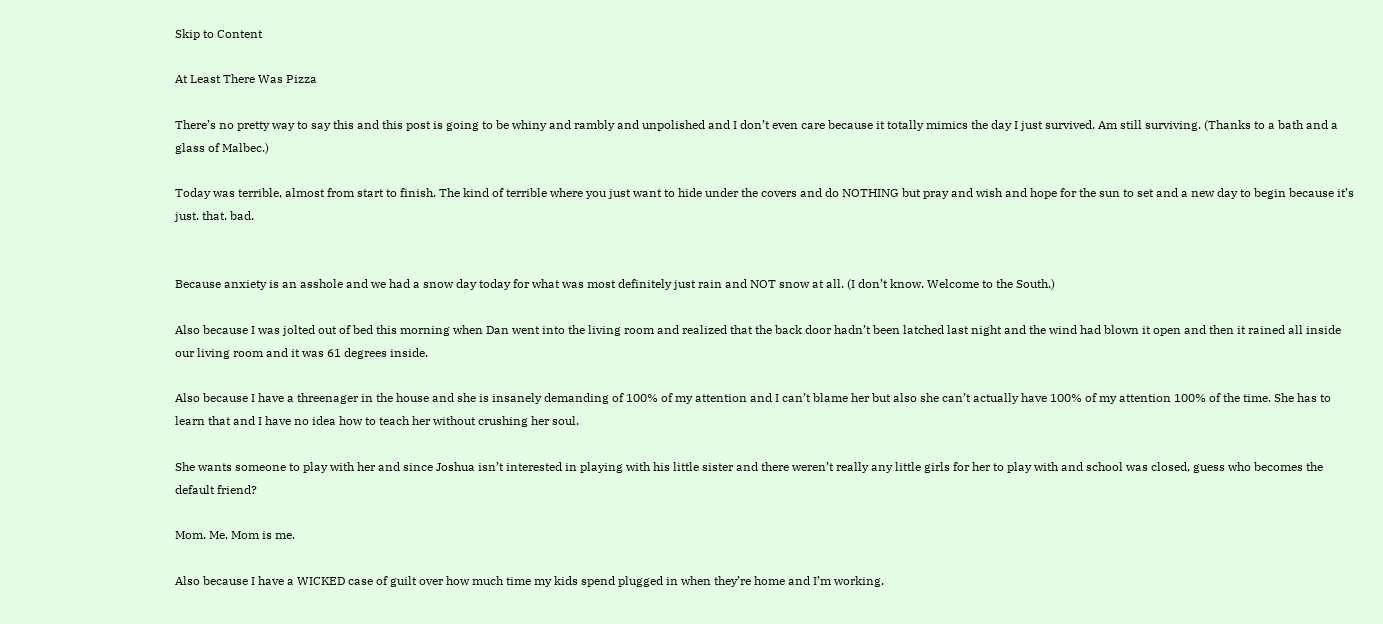Skip to Content

At Least There Was Pizza

There’s no pretty way to say this and this post is going to be whiny and rambly and unpolished and I don’t even care because it totally mimics the day I just survived. Am still surviving. (Thanks to a bath and a glass of Malbec.)

Today was terrible, almost from start to finish. The kind of terrible where you just want to hide under the covers and do NOTHING but pray and wish and hope for the sun to set and a new day to begin because it’s just. that. bad.


Because anxiety is an asshole and we had a snow day today for what was most definitely just rain and NOT snow at all. (I don’t know. Welcome to the South.)

Also because I was jolted out of bed this morning when Dan went into the living room and realized that the back door hadn’t been latched last night and the wind had blown it open and then it rained all inside our living room and it was 61 degrees inside.

Also because I have a threenager in the house and she is insanely demanding of 100% of my attention and I can’t blame her but also she can’t actually have 100% of my attention 100% of the time. She has to learn that and I have no idea how to teach her without crushing her soul.

She wants someone to play with her and since Joshua isn’t interested in playing with his little sister and there weren’t really any little girls for her to play with and school was closed, guess who becomes the default friend?

Mom. Me. Mom is me.

Also because I have a WICKED case of guilt over how much time my kids spend plugged in when they’re home and I’m working.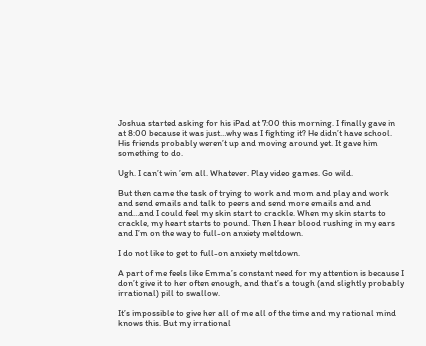Joshua started asking for his iPad at 7:00 this morning. I finally gave in at 8:00 because it was just…why was I fighting it? He didn’t have school. His friends probably weren’t up and moving around yet. It gave him something to do.

Ugh. I can’t win ’em all. Whatever. Play video games. Go wild.

But then came the task of trying to work and mom and play and work and send emails and talk to peers and send more emails and and and…and I could feel my skin start to crackle. When my skin starts to crackle, my heart starts to pound. Then I hear blood rushing in my ears and I’m on the way to full-on anxiety meltdown.

I do not like to get to full-on anxiety meltdown.

A part of me feels like Emma’s constant need for my attention is because I don’t give it to her often enough, and that’s a tough (and slightly probably irrational) pill to swallow.

It’s impossible to give her all of me all of the time and my rational mind knows this. But my irrational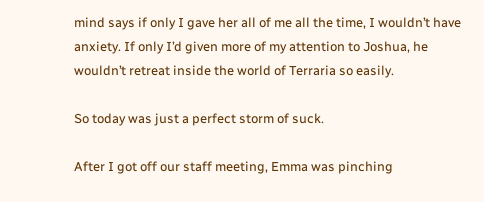mind says if only I gave her all of me all the time, I wouldn’t have anxiety. If only I’d given more of my attention to Joshua, he wouldn’t retreat inside the world of Terraria so easily.

So today was just a perfect storm of suck.

After I got off our staff meeting, Emma was pinching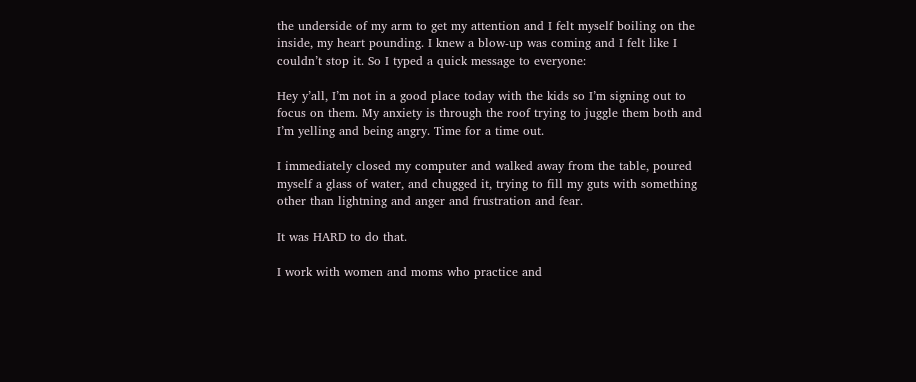the underside of my arm to get my attention and I felt myself boiling on the inside, my heart pounding. I knew a blow-up was coming and I felt like I couldn’t stop it. So I typed a quick message to everyone:

Hey y’all, I’m not in a good place today with the kids so I’m signing out to focus on them. My anxiety is through the roof trying to juggle them both and I’m yelling and being angry. Time for a time out.

I immediately closed my computer and walked away from the table, poured myself a glass of water, and chugged it, trying to fill my guts with something other than lightning and anger and frustration and fear.

It was HARD to do that.

I work with women and moms who practice and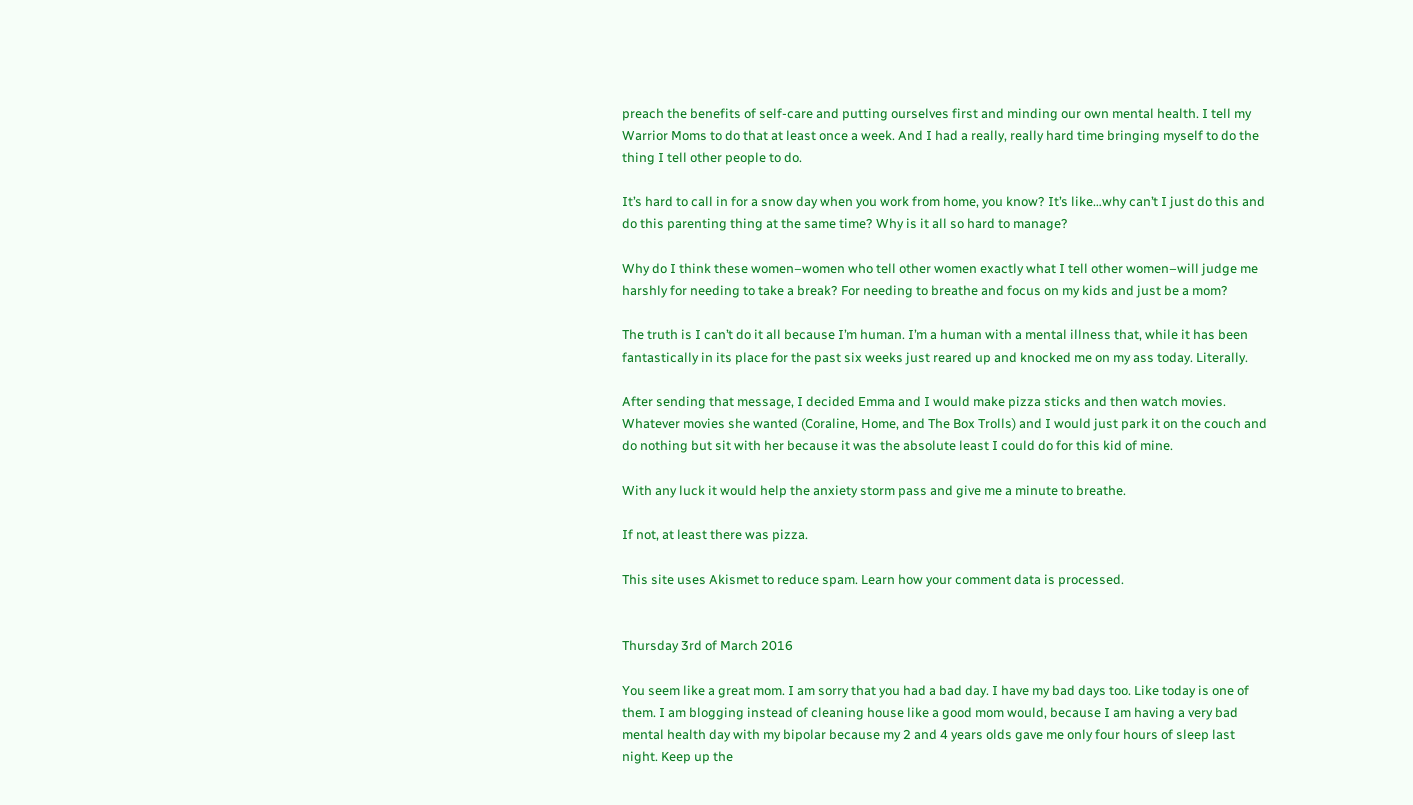preach the benefits of self-care and putting ourselves first and minding our own mental health. I tell my Warrior Moms to do that at least once a week. And I had a really, really hard time bringing myself to do the thing I tell other people to do.

It’s hard to call in for a snow day when you work from home, you know? It’s like…why can’t I just do this and do this parenting thing at the same time? Why is it all so hard to manage?

Why do I think these women–women who tell other women exactly what I tell other women–will judge me harshly for needing to take a break? For needing to breathe and focus on my kids and just be a mom?

The truth is I can’t do it all because I’m human. I’m a human with a mental illness that, while it has been fantastically in its place for the past six weeks just reared up and knocked me on my ass today. Literally.

After sending that message, I decided Emma and I would make pizza sticks and then watch movies. Whatever movies she wanted (Coraline, Home, and The Box Trolls) and I would just park it on the couch and do nothing but sit with her because it was the absolute least I could do for this kid of mine.

With any luck it would help the anxiety storm pass and give me a minute to breathe.

If not, at least there was pizza.

This site uses Akismet to reduce spam. Learn how your comment data is processed.


Thursday 3rd of March 2016

You seem like a great mom. I am sorry that you had a bad day. I have my bad days too. Like today is one of them. I am blogging instead of cleaning house like a good mom would, because I am having a very bad mental health day with my bipolar because my 2 and 4 years olds gave me only four hours of sleep last night. Keep up the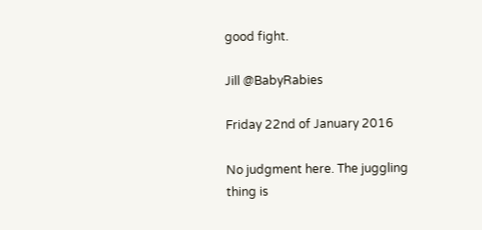good fight.

Jill @BabyRabies

Friday 22nd of January 2016

No judgment here. The juggling thing is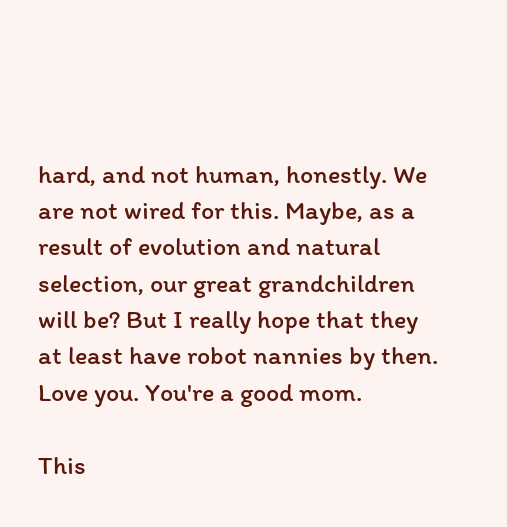hard, and not human, honestly. We are not wired for this. Maybe, as a result of evolution and natural selection, our great grandchildren will be? But I really hope that they at least have robot nannies by then. Love you. You're a good mom.

This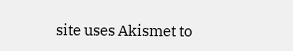site uses Akismet to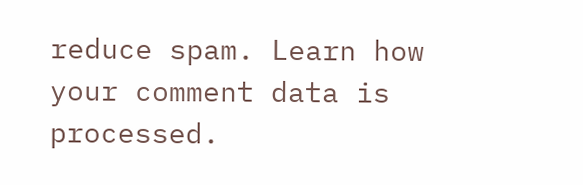reduce spam. Learn how your comment data is processed.